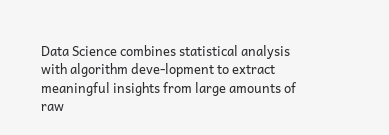Data Science combines statistical analysis with algorithm deve-lopment to extract meaningful insights from large amounts of raw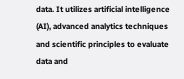data. It utilizes artificial intelligence (AI), advanced analytics techniques and scientific principles to evaluate data and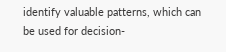identify valuable patterns, which can be used for decision-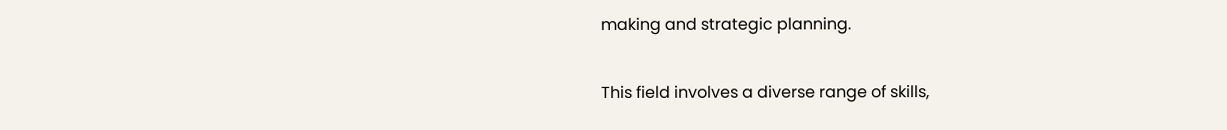making and strategic planning.

This field involves a diverse range of skills,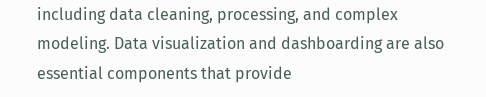including data cleaning, processing, and complex modeling. Data visualization and dashboarding are also essential components that provide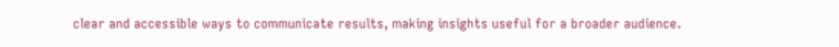clear and accessible ways to communicate results, making insights useful for a broader audience.